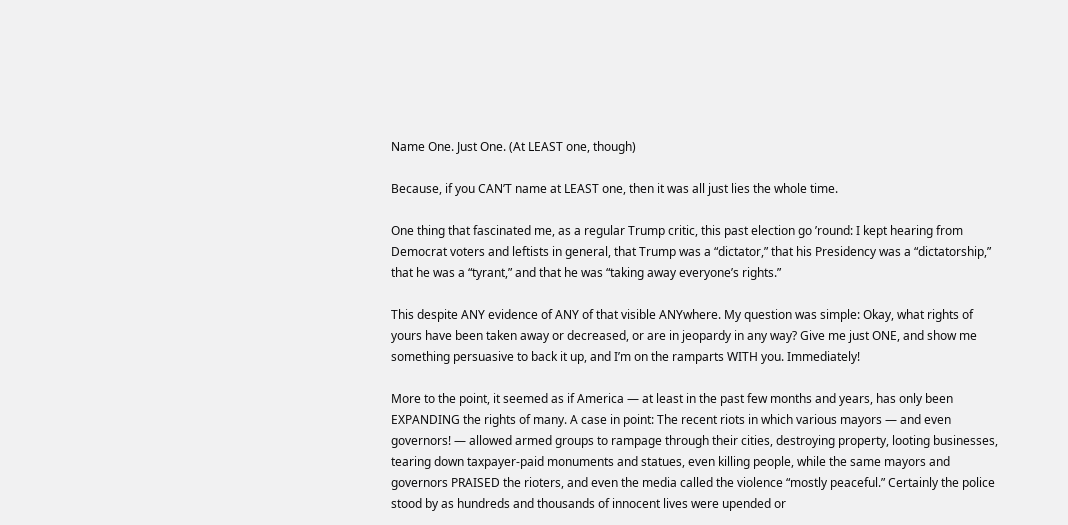Name One. Just One. (At LEAST one, though)

Because, if you CAN’T name at LEAST one, then it was all just lies the whole time.

One thing that fascinated me, as a regular Trump critic, this past election go ’round: I kept hearing from Democrat voters and leftists in general, that Trump was a “dictator,” that his Presidency was a “dictatorship,” that he was a “tyrant,” and that he was “taking away everyone’s rights.”

This despite ANY evidence of ANY of that visible ANYwhere. My question was simple: Okay, what rights of yours have been taken away or decreased, or are in jeopardy in any way? Give me just ONE, and show me something persuasive to back it up, and I’m on the ramparts WITH you. Immediately!

More to the point, it seemed as if America — at least in the past few months and years, has only been EXPANDING the rights of many. A case in point: The recent riots in which various mayors — and even governors! — allowed armed groups to rampage through their cities, destroying property, looting businesses, tearing down taxpayer-paid monuments and statues, even killing people, while the same mayors and governors PRAISED the rioters, and even the media called the violence “mostly peaceful.” Certainly the police stood by as hundreds and thousands of innocent lives were upended or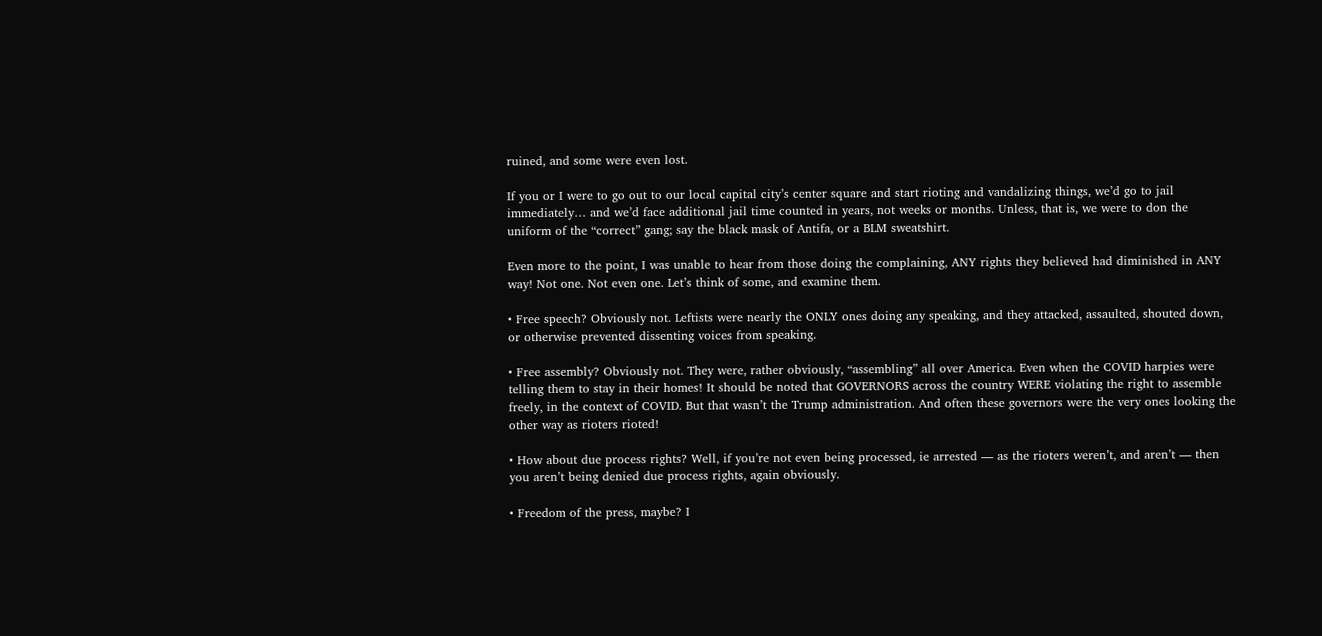ruined, and some were even lost.

If you or I were to go out to our local capital city’s center square and start rioting and vandalizing things, we’d go to jail immediately… and we’d face additional jail time counted in years, not weeks or months. Unless, that is, we were to don the uniform of the “correct” gang; say the black mask of Antifa, or a BLM sweatshirt.

Even more to the point, I was unable to hear from those doing the complaining, ANY rights they believed had diminished in ANY way! Not one. Not even one. Let’s think of some, and examine them.

• Free speech? Obviously not. Leftists were nearly the ONLY ones doing any speaking, and they attacked, assaulted, shouted down, or otherwise prevented dissenting voices from speaking.

• Free assembly? Obviously not. They were, rather obviously, “assembling” all over America. Even when the COVID harpies were telling them to stay in their homes! It should be noted that GOVERNORS across the country WERE violating the right to assemble freely, in the context of COVID. But that wasn’t the Trump administration. And often these governors were the very ones looking the other way as rioters rioted!

• How about due process rights? Well, if you’re not even being processed, ie arrested — as the rioters weren’t, and aren’t — then you aren’t being denied due process rights, again obviously.

• Freedom of the press, maybe? I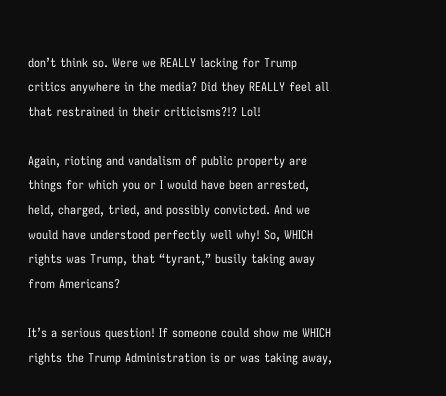don’t think so. Were we REALLY lacking for Trump critics anywhere in the media? Did they REALLY feel all that restrained in their criticisms?!? Lol!

Again, rioting and vandalism of public property are things for which you or I would have been arrested, held, charged, tried, and possibly convicted. And we would have understood perfectly well why! So, WHICH rights was Trump, that “tyrant,” busily taking away from Americans?

It’s a serious question! If someone could show me WHICH rights the Trump Administration is or was taking away,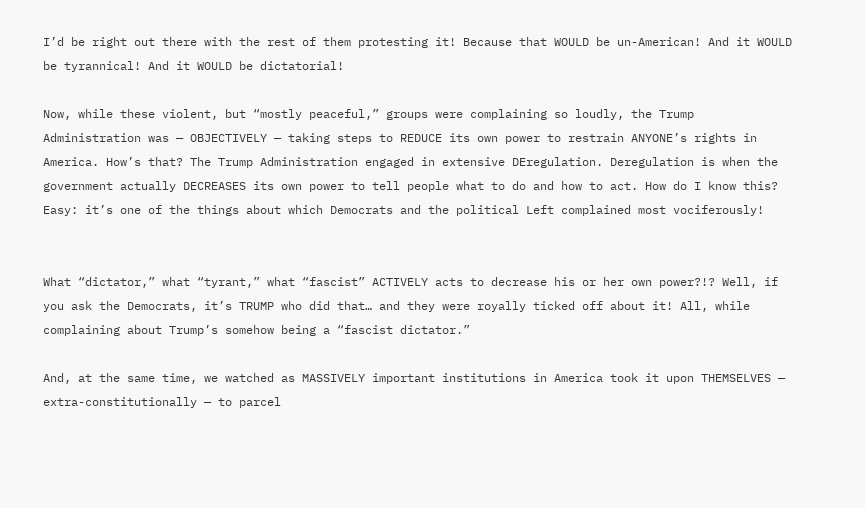I’d be right out there with the rest of them protesting it! Because that WOULD be un-American! And it WOULD be tyrannical! And it WOULD be dictatorial!

Now, while these violent, but “mostly peaceful,” groups were complaining so loudly, the Trump Administration was — OBJECTIVELY — taking steps to REDUCE its own power to restrain ANYONE’s rights in America. How’s that? The Trump Administration engaged in extensive DEregulation. Deregulation is when the government actually DECREASES its own power to tell people what to do and how to act. How do I know this? Easy: it’s one of the things about which Democrats and the political Left complained most vociferously!


What “dictator,” what “tyrant,” what “fascist” ACTIVELY acts to decrease his or her own power?!? Well, if you ask the Democrats, it’s TRUMP who did that… and they were royally ticked off about it! All, while complaining about Trump’s somehow being a “fascist dictator.”

And, at the same time, we watched as MASSIVELY important institutions in America took it upon THEMSELVES — extra-constitutionally — to parcel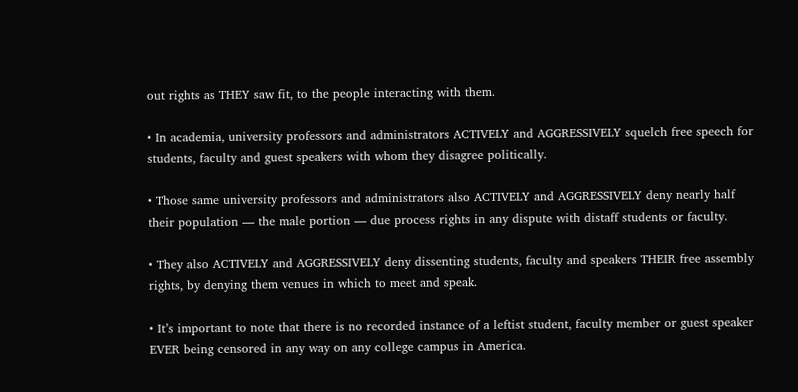out rights as THEY saw fit, to the people interacting with them.

• In academia, university professors and administrators ACTIVELY and AGGRESSIVELY squelch free speech for students, faculty and guest speakers with whom they disagree politically.

• Those same university professors and administrators also ACTIVELY and AGGRESSIVELY deny nearly half their population — the male portion — due process rights in any dispute with distaff students or faculty.

• They also ACTIVELY and AGGRESSIVELY deny dissenting students, faculty and speakers THEIR free assembly rights, by denying them venues in which to meet and speak.

• It’s important to note that there is no recorded instance of a leftist student, faculty member or guest speaker EVER being censored in any way on any college campus in America.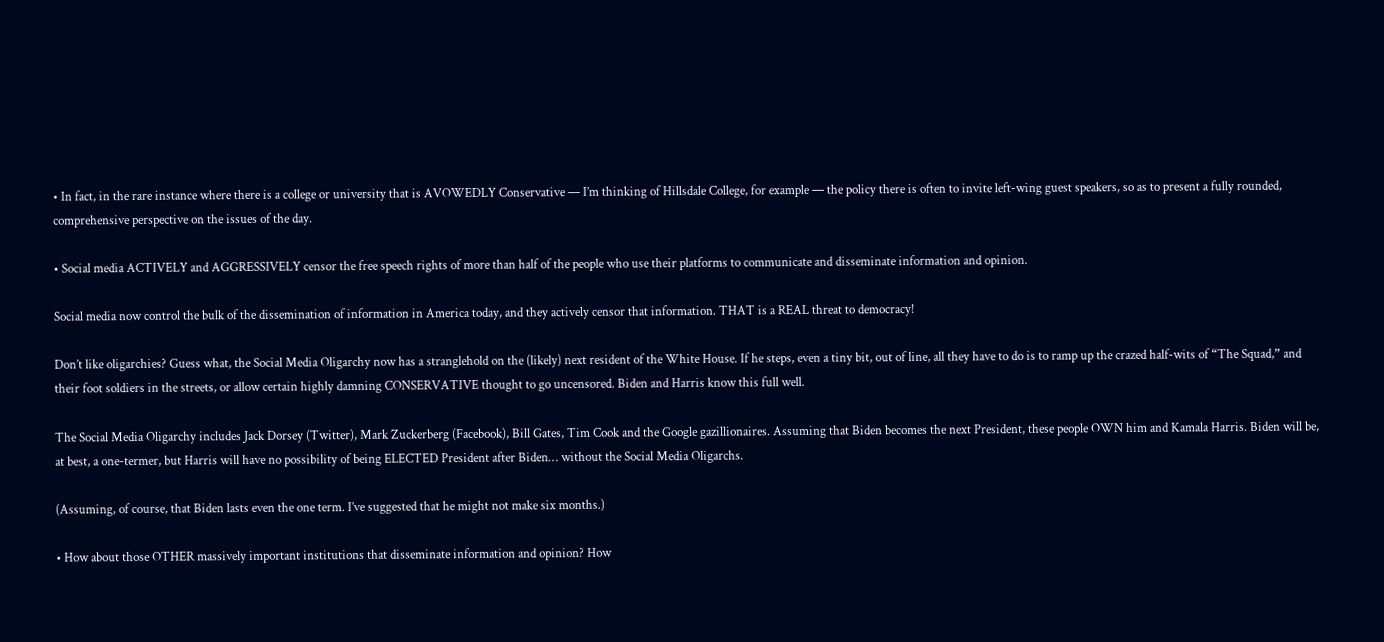• In fact, in the rare instance where there is a college or university that is AVOWEDLY Conservative — I’m thinking of Hillsdale College, for example — the policy there is often to invite left-wing guest speakers, so as to present a fully rounded, comprehensive perspective on the issues of the day.

• Social media ACTIVELY and AGGRESSIVELY censor the free speech rights of more than half of the people who use their platforms to communicate and disseminate information and opinion.

Social media now control the bulk of the dissemination of information in America today, and they actively censor that information. THAT is a REAL threat to democracy!

Don’t like oligarchies? Guess what, the Social Media Oligarchy now has a stranglehold on the (likely) next resident of the White House. If he steps, even a tiny bit, out of line, all they have to do is to ramp up the crazed half-wits of “The Squad,” and their foot soldiers in the streets, or allow certain highly damning CONSERVATIVE thought to go uncensored. Biden and Harris know this full well.

The Social Media Oligarchy includes Jack Dorsey (Twitter), Mark Zuckerberg (Facebook), Bill Gates, Tim Cook and the Google gazillionaires. Assuming that Biden becomes the next President, these people OWN him and Kamala Harris. Biden will be, at best, a one-termer, but Harris will have no possibility of being ELECTED President after Biden… without the Social Media Oligarchs.

(Assuming, of course, that Biden lasts even the one term. I’ve suggested that he might not make six months.)

• How about those OTHER massively important institutions that disseminate information and opinion? How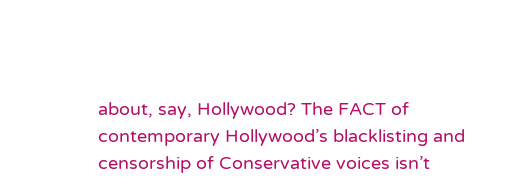about, say, Hollywood? The FACT of contemporary Hollywood’s blacklisting and censorship of Conservative voices isn’t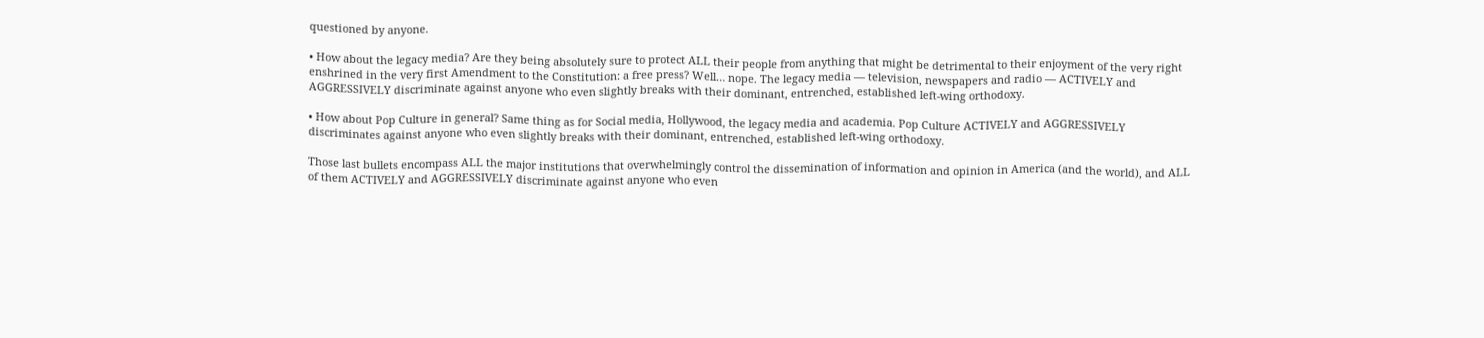questioned by anyone.

• How about the legacy media? Are they being absolutely sure to protect ALL their people from anything that might be detrimental to their enjoyment of the very right enshrined in the very first Amendment to the Constitution: a free press? Well… nope. The legacy media — television, newspapers and radio — ACTIVELY and AGGRESSIVELY discriminate against anyone who even slightly breaks with their dominant, entrenched, established left-wing orthodoxy.

• How about Pop Culture in general? Same thing as for Social media, Hollywood, the legacy media and academia. Pop Culture ACTIVELY and AGGRESSIVELY discriminates against anyone who even slightly breaks with their dominant, entrenched, established left-wing orthodoxy.

Those last bullets encompass ALL the major institutions that overwhelmingly control the dissemination of information and opinion in America (and the world), and ALL of them ACTIVELY and AGGRESSIVELY discriminate against anyone who even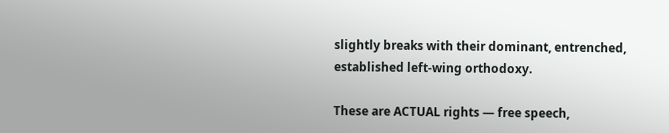slightly breaks with their dominant, entrenched, established left-wing orthodoxy.

These are ACTUAL rights — free speech,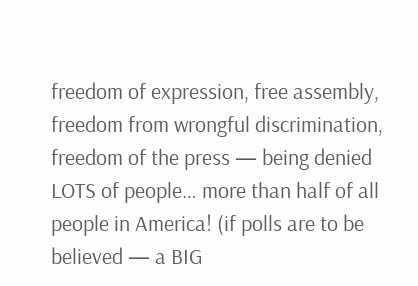freedom of expression, free assembly, freedom from wrongful discrimination, freedom of the press — being denied LOTS of people… more than half of all people in America! (if polls are to be believed — a BIG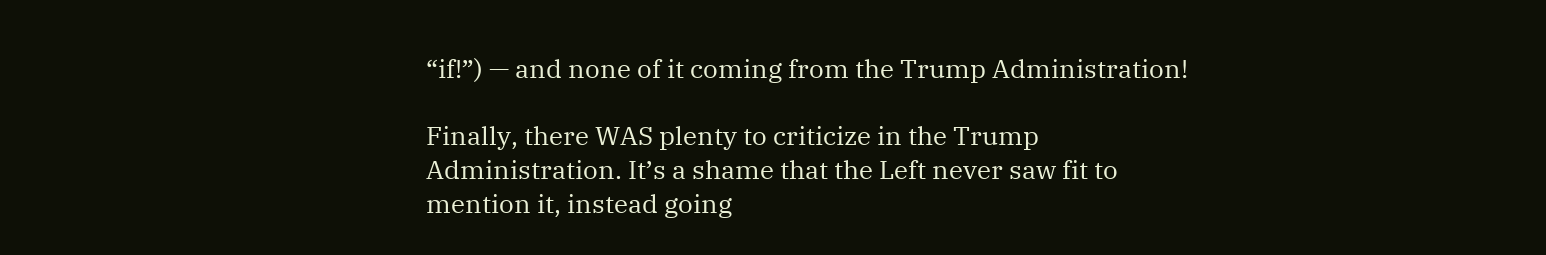“if!”) — and none of it coming from the Trump Administration!

Finally, there WAS plenty to criticize in the Trump Administration. It’s a shame that the Left never saw fit to mention it, instead going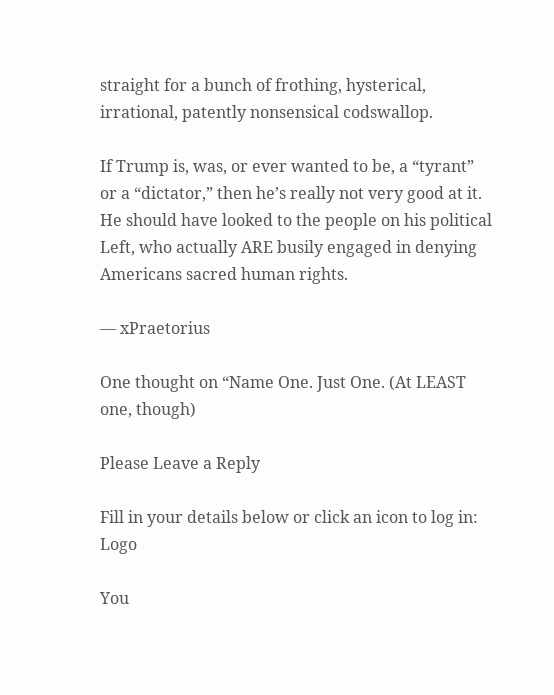straight for a bunch of frothing, hysterical, irrational, patently nonsensical codswallop.

If Trump is, was, or ever wanted to be, a “tyrant” or a “dictator,” then he’s really not very good at it. He should have looked to the people on his political Left, who actually ARE busily engaged in denying Americans sacred human rights.

— xPraetorius

One thought on “Name One. Just One. (At LEAST one, though)

Please Leave a Reply

Fill in your details below or click an icon to log in: Logo

You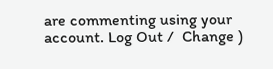are commenting using your account. Log Out /  Change )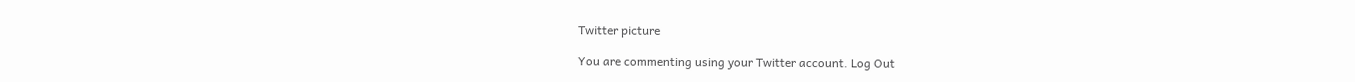Twitter picture

You are commenting using your Twitter account. Log Out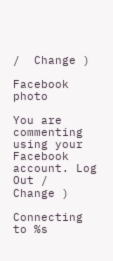/  Change )

Facebook photo

You are commenting using your Facebook account. Log Out /  Change )

Connecting to %s